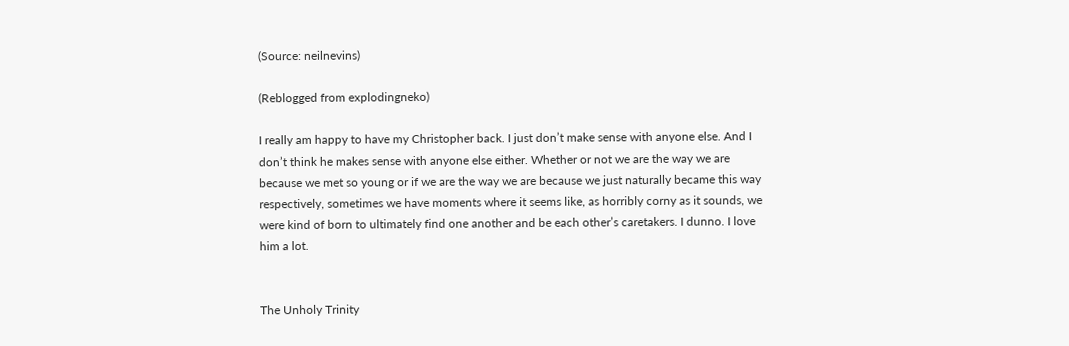(Source: neilnevins)

(Reblogged from explodingneko)

I really am happy to have my Christopher back. I just don’t make sense with anyone else. And I don’t think he makes sense with anyone else either. Whether or not we are the way we are because we met so young or if we are the way we are because we just naturally became this way respectively, sometimes we have moments where it seems like, as horribly corny as it sounds, we were kind of born to ultimately find one another and be each other’s caretakers. I dunno. I love him a lot.


The Unholy Trinity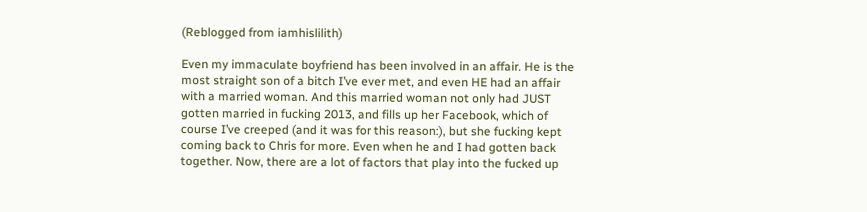(Reblogged from iamhislilith)

Even my immaculate boyfriend has been involved in an affair. He is the most straight son of a bitch I’ve ever met, and even HE had an affair with a married woman. And this married woman not only had JUST gotten married in fucking 2013, and fills up her Facebook, which of course I’ve creeped (and it was for this reason:), but she fucking kept coming back to Chris for more. Even when he and I had gotten back together. Now, there are a lot of factors that play into the fucked up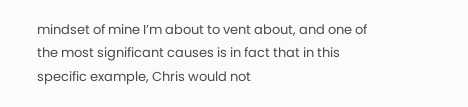mindset of mine I’m about to vent about, and one of the most significant causes is in fact that in this specific example, Chris would not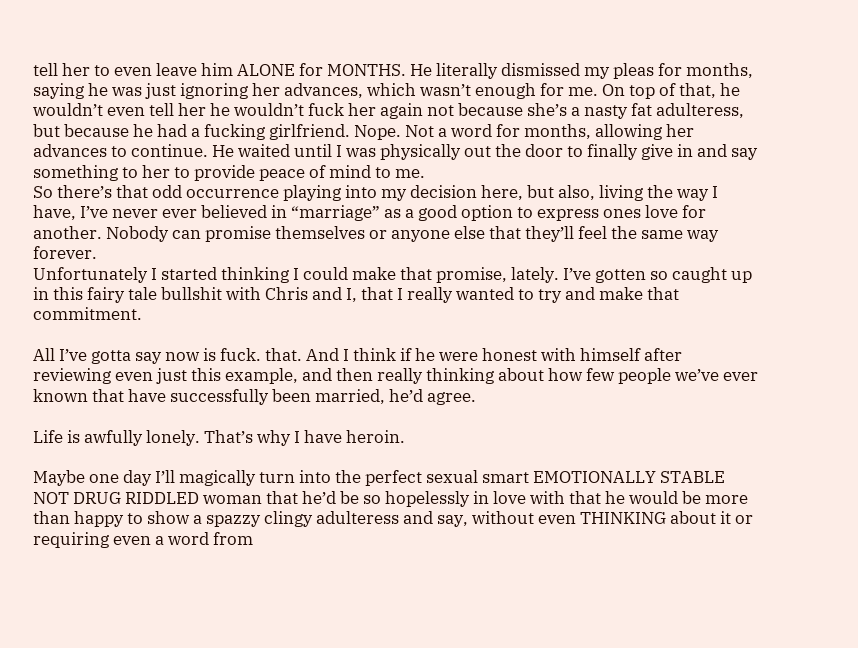tell her to even leave him ALONE for MONTHS. He literally dismissed my pleas for months, saying he was just ignoring her advances, which wasn’t enough for me. On top of that, he wouldn’t even tell her he wouldn’t fuck her again not because she’s a nasty fat adulteress, but because he had a fucking girlfriend. Nope. Not a word for months, allowing her advances to continue. He waited until I was physically out the door to finally give in and say something to her to provide peace of mind to me.
So there’s that odd occurrence playing into my decision here, but also, living the way I have, I’ve never ever believed in “marriage” as a good option to express ones love for another. Nobody can promise themselves or anyone else that they’ll feel the same way forever.
Unfortunately I started thinking I could make that promise, lately. I’ve gotten so caught up in this fairy tale bullshit with Chris and I, that I really wanted to try and make that commitment.

All I’ve gotta say now is fuck. that. And I think if he were honest with himself after reviewing even just this example, and then really thinking about how few people we’ve ever known that have successfully been married, he’d agree.

Life is awfully lonely. That’s why I have heroin.

Maybe one day I’ll magically turn into the perfect sexual smart EMOTIONALLY STABLE NOT DRUG RIDDLED woman that he’d be so hopelessly in love with that he would be more than happy to show a spazzy clingy adulteress and say, without even THINKING about it or requiring even a word from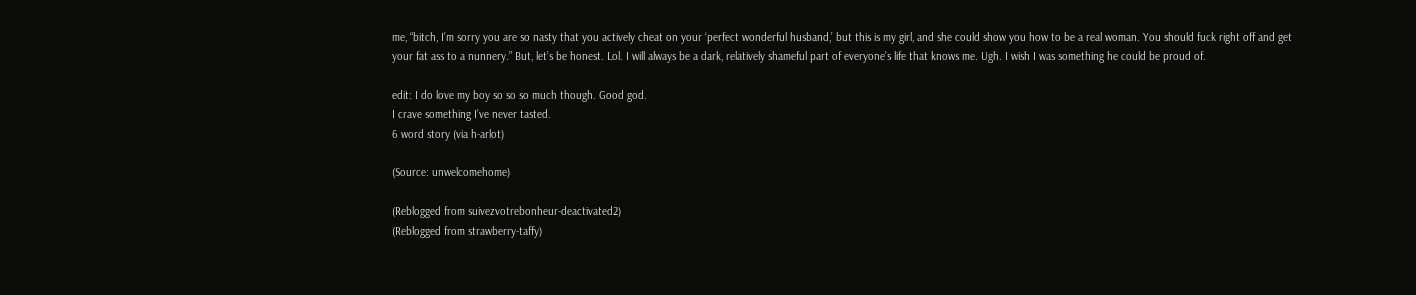me, “bitch, I’m sorry you are so nasty that you actively cheat on your ‘perfect wonderful husband,’ but this is my girl, and she could show you how to be a real woman. You should fuck right off and get your fat ass to a nunnery.” But, let’s be honest. Lol. I will always be a dark, relatively shameful part of everyone’s life that knows me. Ugh. I wish I was something he could be proud of.

edit: I do love my boy so so so much though. Good god.
I crave something I’ve never tasted.
6 word story (via h-arlot)

(Source: unwelcomehome)

(Reblogged from suivezvotrebonheur-deactivated2)
(Reblogged from strawberry-taffy)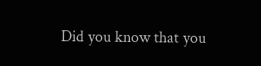Did you know that you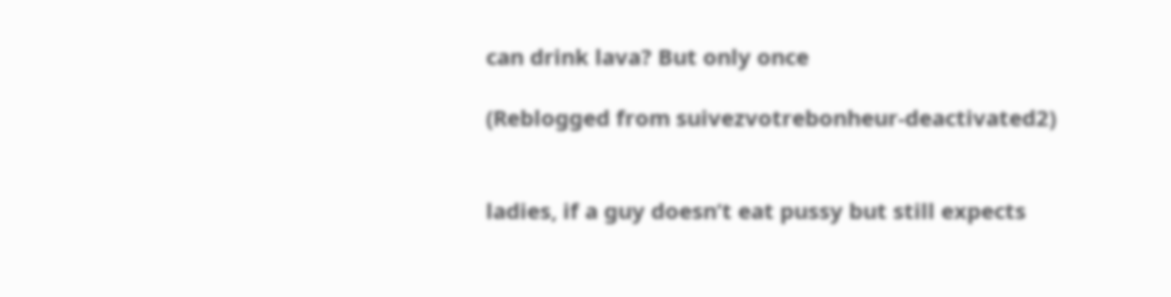can drink lava? But only once

(Reblogged from suivezvotrebonheur-deactivated2)


ladies, if a guy doesn’t eat pussy but still expects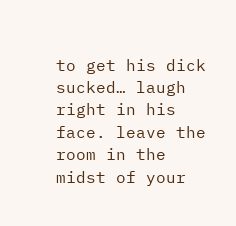to get his dick sucked… laugh right in his face. leave the room in the midst of your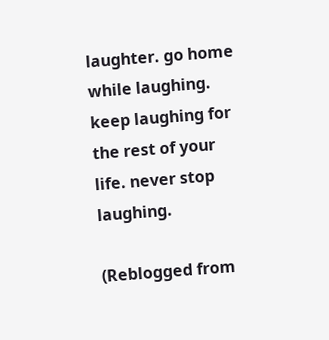laughter. go home while laughing. keep laughing for the rest of your life. never stop laughing.

(Reblogged from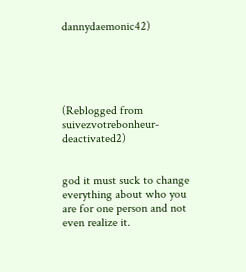dannydaemonic42)





(Reblogged from suivezvotrebonheur-deactivated2)


god it must suck to change everything about who you are for one person and not even realize it.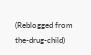(Reblogged from the-drug-child)